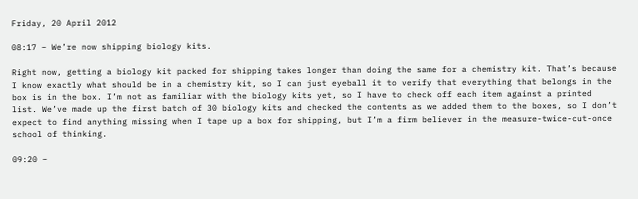Friday, 20 April 2012

08:17 – We’re now shipping biology kits.

Right now, getting a biology kit packed for shipping takes longer than doing the same for a chemistry kit. That’s because I know exactly what should be in a chemistry kit, so I can just eyeball it to verify that everything that belongs in the box is in the box. I’m not as familiar with the biology kits yet, so I have to check off each item against a printed list. We’ve made up the first batch of 30 biology kits and checked the contents as we added them to the boxes, so I don’t expect to find anything missing when I tape up a box for shipping, but I’m a firm believer in the measure-twice-cut-once school of thinking.

09:20 –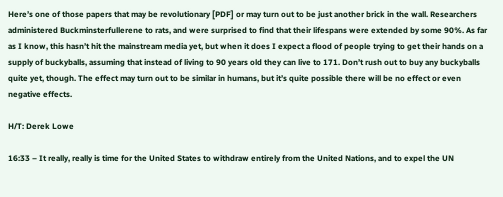Here’s one of those papers that may be revolutionary [PDF] or may turn out to be just another brick in the wall. Researchers administered Buckminsterfullerene to rats, and were surprised to find that their lifespans were extended by some 90%. As far as I know, this hasn’t hit the mainstream media yet, but when it does I expect a flood of people trying to get their hands on a supply of buckyballs, assuming that instead of living to 90 years old they can live to 171. Don’t rush out to buy any buckyballs quite yet, though. The effect may turn out to be similar in humans, but it’s quite possible there will be no effect or even negative effects.

H/T: Derek Lowe

16:33 – It really, really is time for the United States to withdraw entirely from the United Nations, and to expel the UN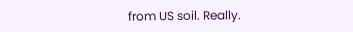from US soil. Really.